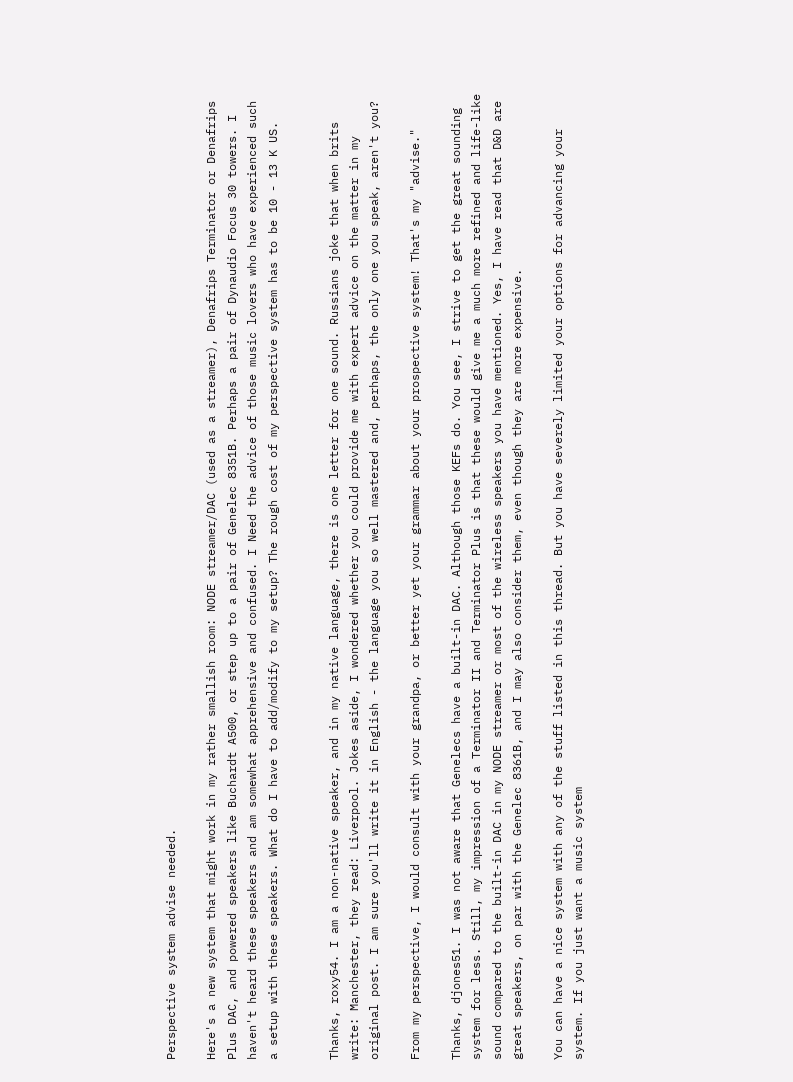Perspective system advise needed.

Here's a new system that might work in my rather smallish room: NODE streamer/DAC (used as a streamer), Denafrips Terminator or Denafrips Plus DAC, and powered speakers like Buchardt A500, or step up to a pair of Genelec 8351B. Perhaps a pair of Dynaudio Focus 30 towers. I haven't heard these speakers and am somewhat apprehensive and confused. I Need the advice of those music lovers who have experienced such a setup with these speakers. What do I have to add/modify to my setup? The rough cost of my perspective system has to be 10 - 13 K US.


Thanks, roxy54. I am a non-native speaker, and in my native language, there is one letter for one sound. Russians joke that when brits write: Manchester, they read: Liverpool. Jokes aside, I wondered whether you could provide me with expert advice on the matter in my original post. I am sure you'll write it in English - the language you so well mastered and, perhaps, the only one you speak, aren't you?

From my perspective, I would consult with your grandpa, or better yet your grammar about your prospective system! That's my "advise."

Thanks, djones51. I was not aware that Genelecs have a built-in DAC. Although those KEFs do. You see, I strive to get the great sounding system for less. Still, my impression of a Terminator II and Terminator Plus is that these would give me a much more refined and life-like sound compared to the built-in DAC in my NODE streamer or most of the wireless speakers you have mentioned. Yes, I have read that D&D are great speakers, on par with the Genelec 8361B, and I may also consider them, even though they are more expensive.

You can have a nice system with any of the stuff listed in this thread. But you have severely limited your options for advancing your system. If you just want a music system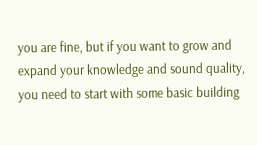you are fine, but if you want to grow and expand your knowledge and sound quality, you need to start with some basic building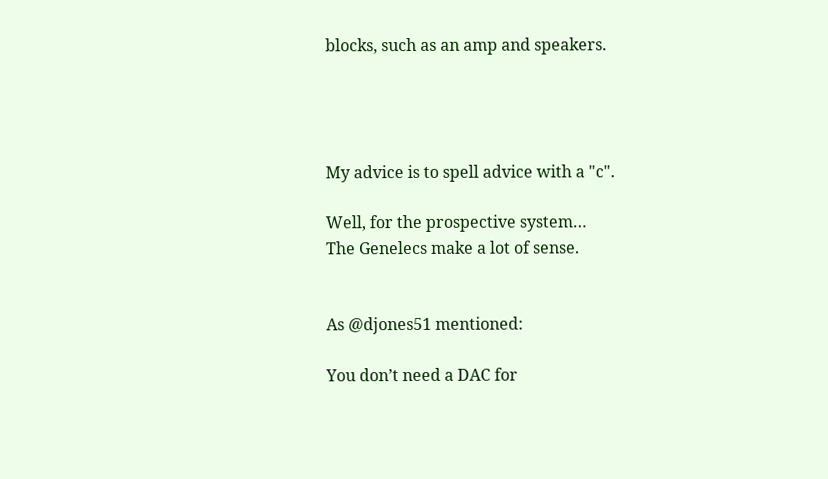blocks, such as an amp and speakers.




My advice is to spell advice with a "c".

Well, for the prospective system…
The Genelecs make a lot of sense.


As @djones51 mentioned:

You don’t need a DAC for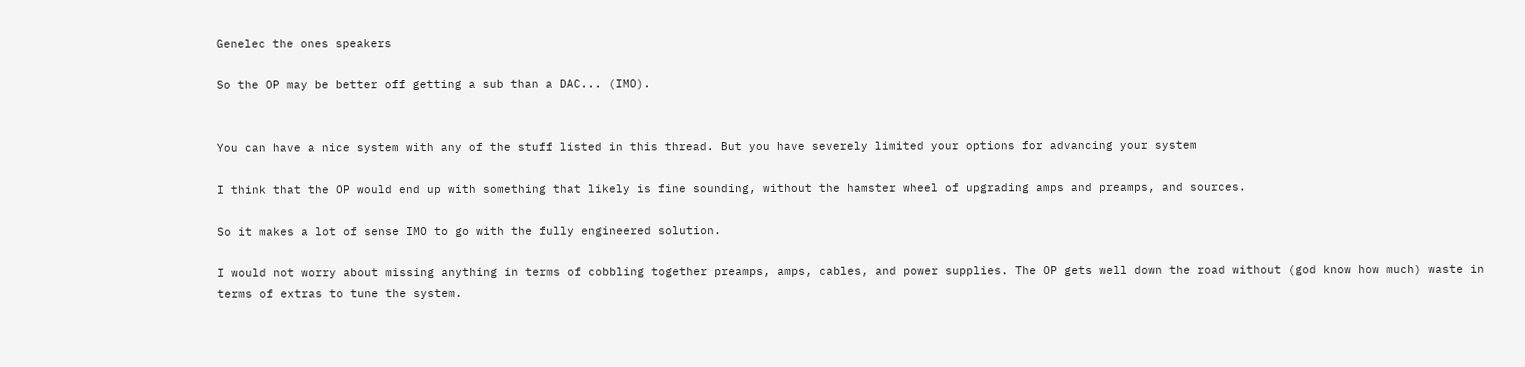Genelec the ones speakers

So the OP may be better off getting a sub than a DAC... (IMO).


You can have a nice system with any of the stuff listed in this thread. But you have severely limited your options for advancing your system

I think that the OP would end up with something that likely is fine sounding, without the hamster wheel of upgrading amps and preamps, and sources.

So it makes a lot of sense IMO to go with the fully engineered solution.

I would not worry about missing anything in terms of cobbling together preamps, amps, cables, and power supplies. The OP gets well down the road without (god know how much) waste in terms of extras to tune the system.